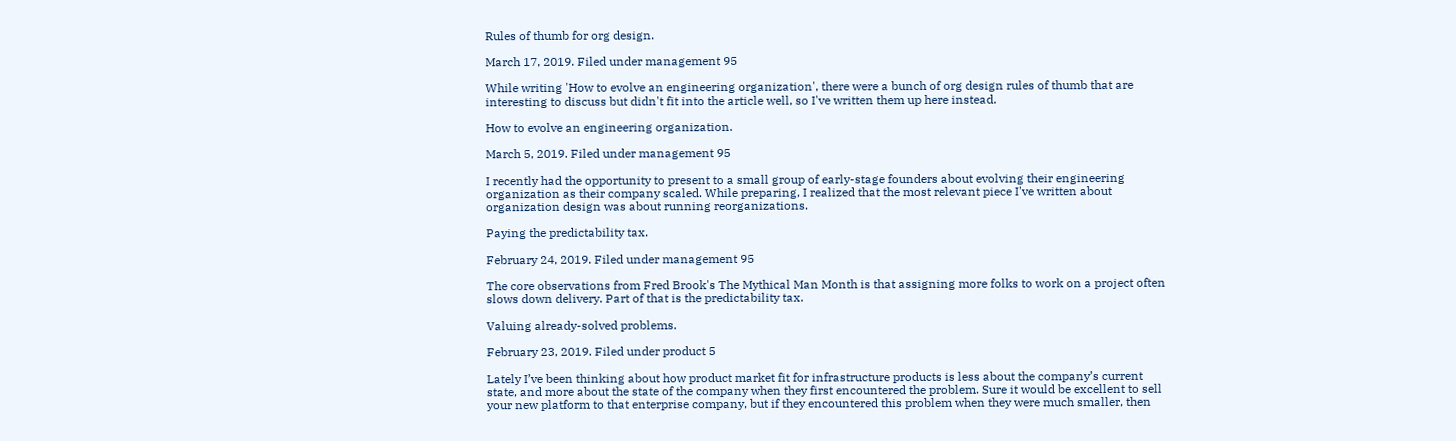Rules of thumb for org design.

March 17, 2019. Filed under management 95

While writing 'How to evolve an engineering organization', there were a bunch of org design rules of thumb that are interesting to discuss but didn't fit into the article well, so I've written them up here instead.

How to evolve an engineering organization.

March 5, 2019. Filed under management 95

I recently had the opportunity to present to a small group of early-stage founders about evolving their engineering organization as their company scaled. While preparing, I realized that the most relevant piece I've written about organization design was about running reorganizations.

Paying the predictability tax.

February 24, 2019. Filed under management 95

The core observations from Fred Brook's The Mythical Man Month is that assigning more folks to work on a project often slows down delivery. Part of that is the predictability tax.

Valuing already-solved problems.

February 23, 2019. Filed under product 5

Lately I’ve been thinking about how product market fit for infrastructure products is less about the company’s current state, and more about the state of the company when they first encountered the problem. Sure it would be excellent to sell your new platform to that enterprise company, but if they encountered this problem when they were much smaller, then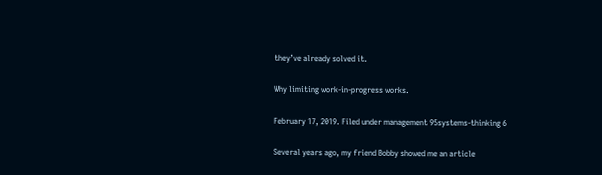they’ve already solved it.

Why limiting work-in-progress works.

February 17, 2019. Filed under management 95systems-thinking 6

Several years ago, my friend Bobby showed me an article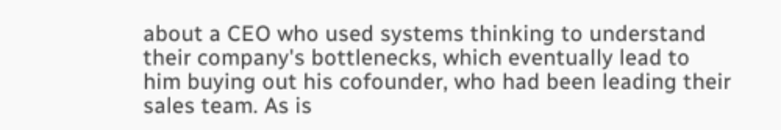about a CEO who used systems thinking to understand their company's bottlenecks, which eventually lead to him buying out his cofounder, who had been leading their sales team. As is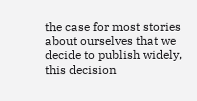the case for most stories about ourselves that we decide to publish widely, this decision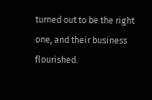turned out to be the right one, and their business flourished.